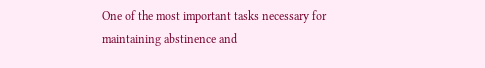One of the most important tasks necessary for maintaining abstinence and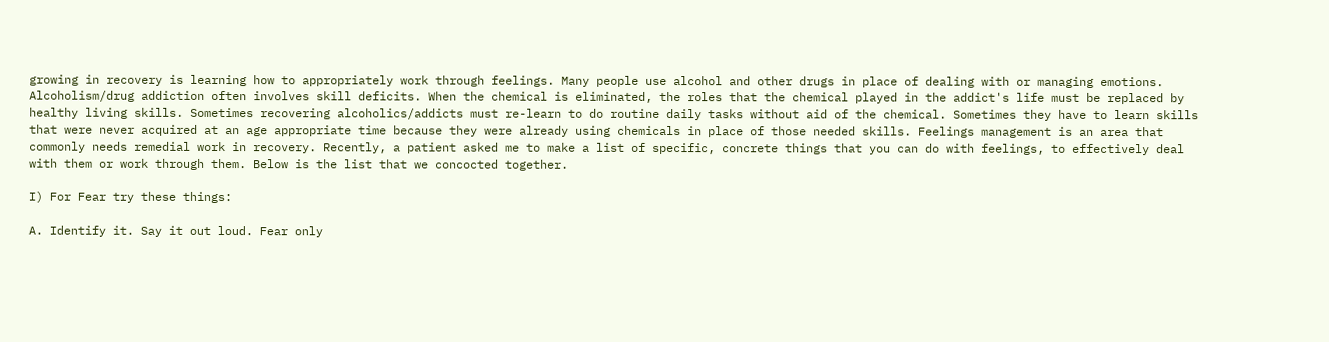growing in recovery is learning how to appropriately work through feelings. Many people use alcohol and other drugs in place of dealing with or managing emotions. Alcoholism/drug addiction often involves skill deficits. When the chemical is eliminated, the roles that the chemical played in the addict's life must be replaced by healthy living skills. Sometimes recovering alcoholics/addicts must re-learn to do routine daily tasks without aid of the chemical. Sometimes they have to learn skills that were never acquired at an age appropriate time because they were already using chemicals in place of those needed skills. Feelings management is an area that commonly needs remedial work in recovery. Recently, a patient asked me to make a list of specific, concrete things that you can do with feelings, to effectively deal with them or work through them. Below is the list that we concocted together.

I) For Fear try these things:

A. Identify it. Say it out loud. Fear only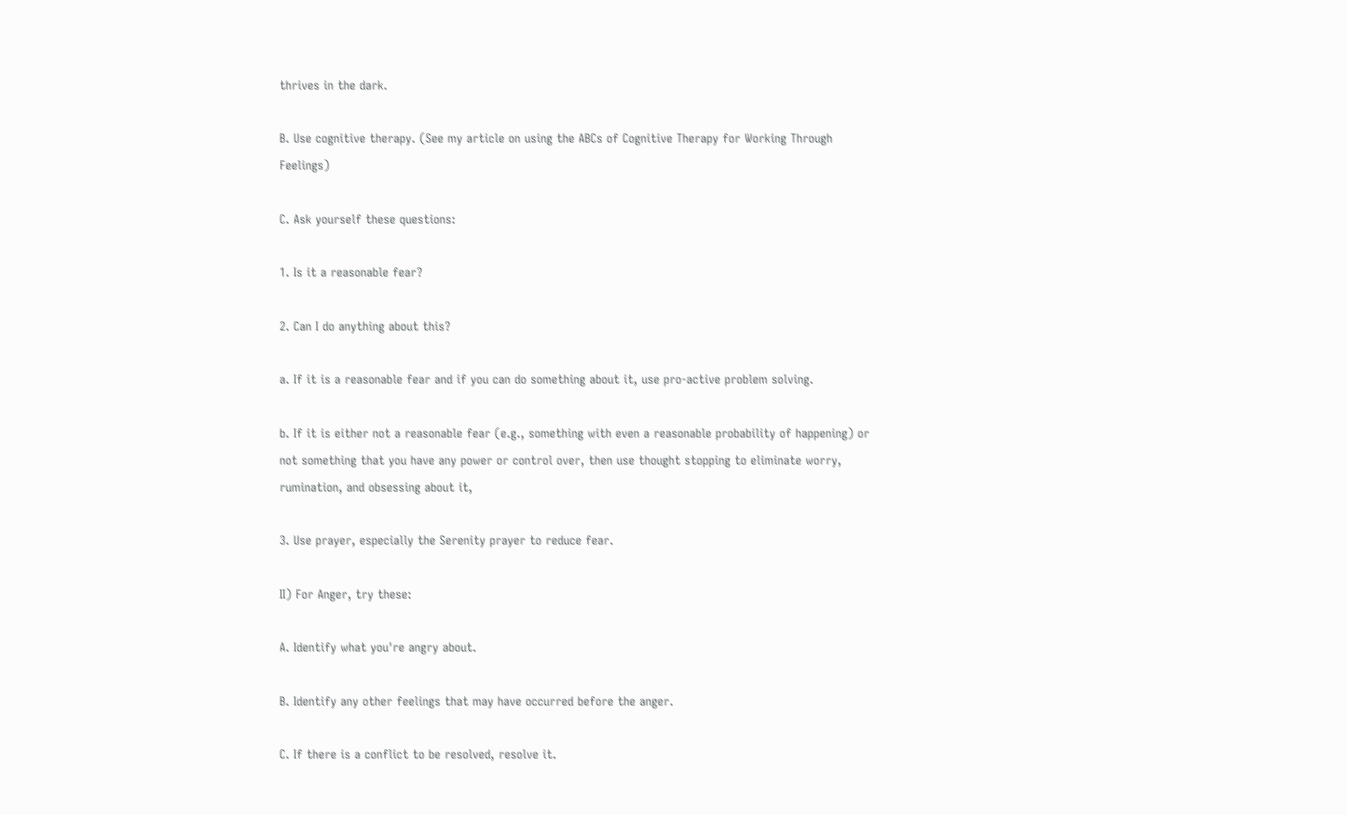thrives in the dark.

B. Use cognitive therapy. (See my article on using the ABCs of Cognitive Therapy for Working Through Feelings)

C. Ask yourself these questions:

1. Is it a reasonable fear?

2. Can I do anything about this?

a. If it is a reasonable fear and if you can do something about it, use pro-active problem solving.

b. If it is either not a reasonable fear (e.g., something with even a reasonable probability of happening) or not something that you have any power or control over, then use thought stopping to eliminate worry, rumination, and obsessing about it,

3. Use prayer, especially the Serenity prayer to reduce fear.

II) For Anger, try these:

A. Identify what you're angry about.

B. Identify any other feelings that may have occurred before the anger.

C. If there is a conflict to be resolved, resolve it.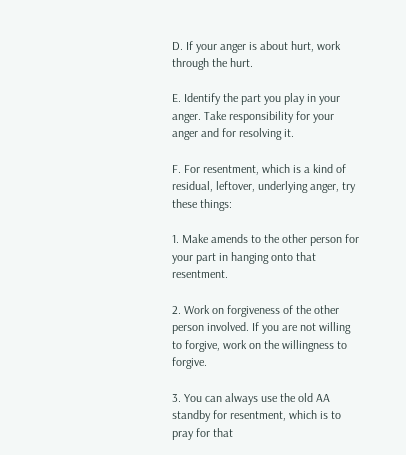D. If your anger is about hurt, work through the hurt.

E. Identify the part you play in your anger. Take responsibility for your anger and for resolving it.

F. For resentment, which is a kind of residual, leftover, underlying anger, try these things:

1. Make amends to the other person for your part in hanging onto that resentment.

2. Work on forgiveness of the other person involved. If you are not willing to forgive, work on the willingness to forgive.

3. You can always use the old AA standby for resentment, which is to pray for that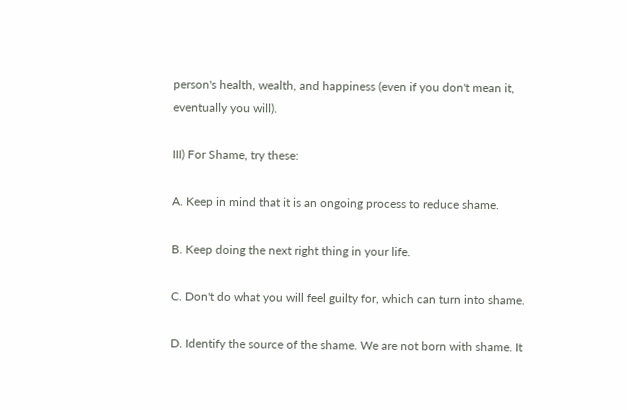person's health, wealth, and happiness (even if you don't mean it, eventually you will).

III) For Shame, try these:

A. Keep in mind that it is an ongoing process to reduce shame.

B. Keep doing the next right thing in your life.

C. Don't do what you will feel guilty for, which can turn into shame.

D. Identify the source of the shame. We are not born with shame. It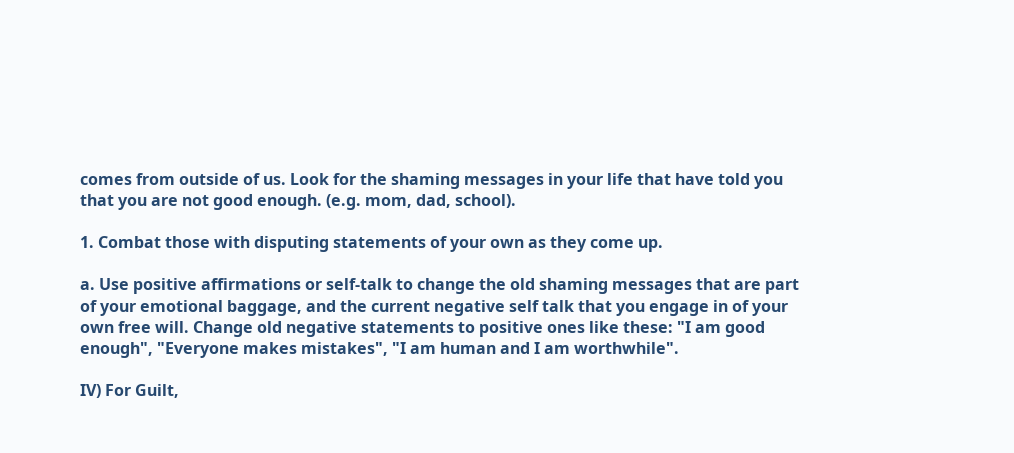comes from outside of us. Look for the shaming messages in your life that have told you that you are not good enough. (e.g. mom, dad, school).

1. Combat those with disputing statements of your own as they come up.

a. Use positive affirmations or self-talk to change the old shaming messages that are part of your emotional baggage, and the current negative self talk that you engage in of your own free will. Change old negative statements to positive ones like these: "I am good enough", "Everyone makes mistakes", "I am human and I am worthwhile".

IV) For Guilt,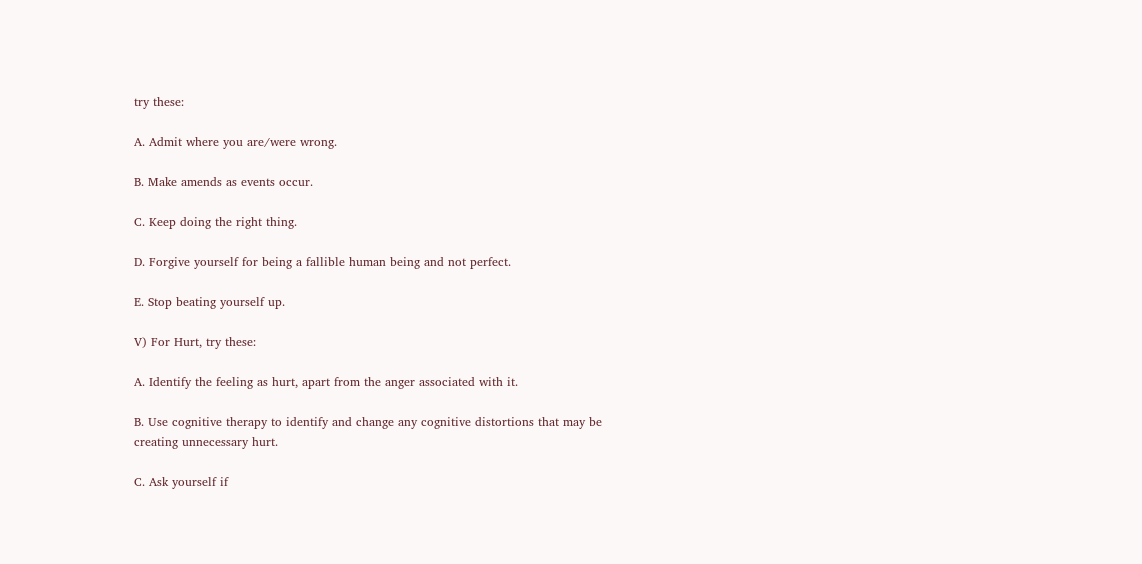try these:

A. Admit where you are/were wrong.

B. Make amends as events occur.

C. Keep doing the right thing.

D. Forgive yourself for being a fallible human being and not perfect.

E. Stop beating yourself up.

V) For Hurt, try these:

A. Identify the feeling as hurt, apart from the anger associated with it.

B. Use cognitive therapy to identify and change any cognitive distortions that may be creating unnecessary hurt.

C. Ask yourself if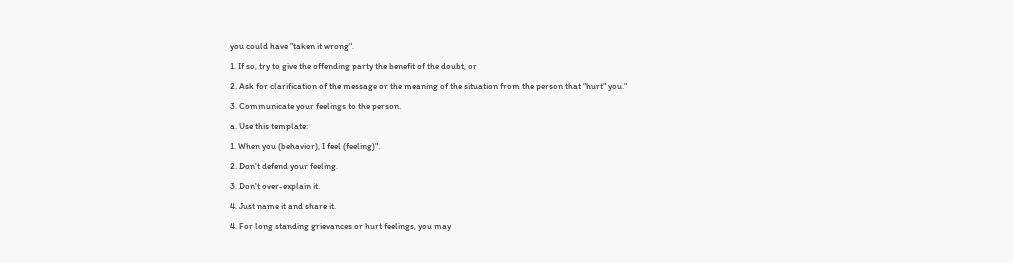you could have "taken it wrong".

1. If so, try to give the offending party the benefit of the doubt, or

2. Ask for clarification of the message or the meaning of the situation from the person that "hurt" you."

3. Communicate your feelings to the person.

a. Use this template:

1. When you (behavior), I feel (feeling)".

2. Don't defend your feeling.

3. Don't over-explain it.

4. Just name it and share it.

4. For long standing grievances or hurt feelings, you may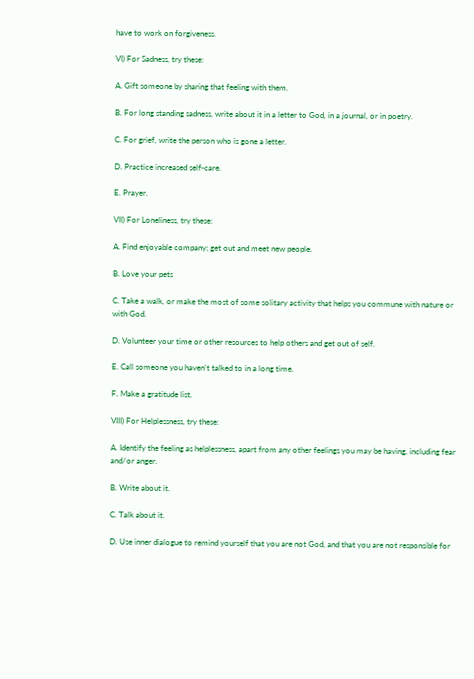have to work on forgiveness.

VI) For Sadness, try these:

A. Gift someone by sharing that feeling with them.

B. For long standing sadness, write about it in a letter to God, in a journal, or in poetry.

C. For grief, write the person who is gone a letter.

D. Practice increased self-care.

E. Prayer.

VII) For Loneliness, try these:

A. Find enjoyable company; get out and meet new people.

B. Love your pets

C. Take a walk, or make the most of some solitary activity that helps you commune with nature or with God.

D. Volunteer your time or other resources to help others and get out of self.

E. Call someone you haven't talked to in a long time.

F. Make a gratitude list.

VIII) For Helplessness, try these:

A. Identify the feeling as helplessness, apart from any other feelings you may be having, including fear and/or anger.

B. Write about it.

C. Talk about it.

D. Use inner dialogue to remind yourself that you are not God, and that you are not responsible for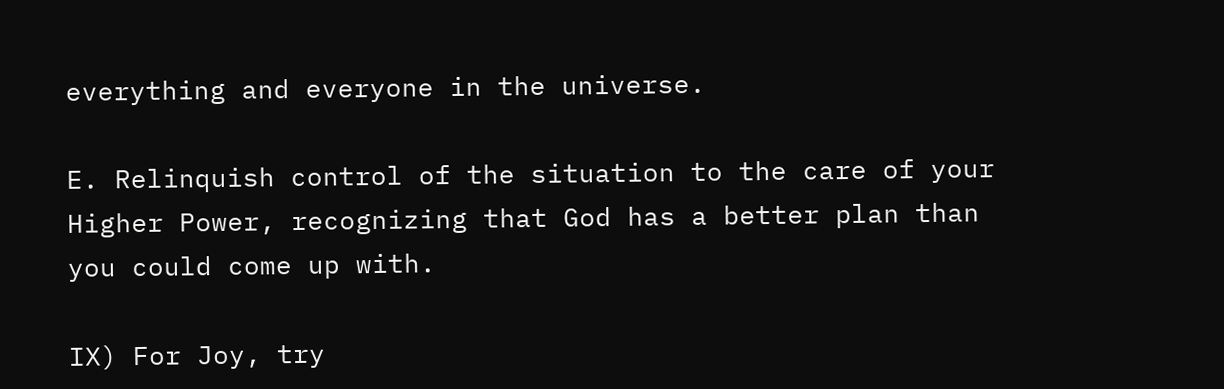everything and everyone in the universe.

E. Relinquish control of the situation to the care of your Higher Power, recognizing that God has a better plan than you could come up with.

IX) For Joy, try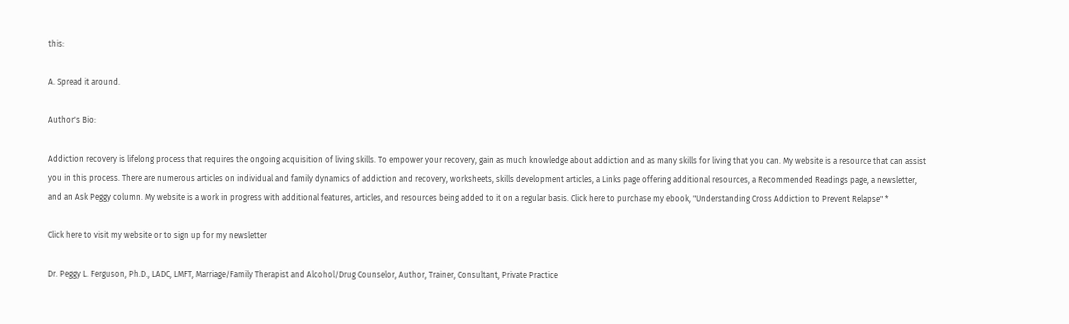this:

A. Spread it around.

Author's Bio:

Addiction recovery is lifelong process that requires the ongoing acquisition of living skills. To empower your recovery, gain as much knowledge about addiction and as many skills for living that you can. My website is a resource that can assist you in this process. There are numerous articles on individual and family dynamics of addiction and recovery, worksheets, skills development articles, a Links page offering additional resources, a Recommended Readings page, a newsletter, and an Ask Peggy column. My website is a work in progress with additional features, articles, and resources being added to it on a regular basis. Click here to purchase my ebook, "Understanding Cross Addiction to Prevent Relapse" *

Click here to visit my website or to sign up for my newsletter

Dr. Peggy L. Ferguson, Ph.D., LADC, LMFT, Marriage/Family Therapist and Alcohol/Drug Counselor, Author, Trainer, Consultant, Private Practice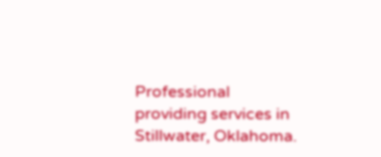Professional providing services in Stillwater, Oklahoma.